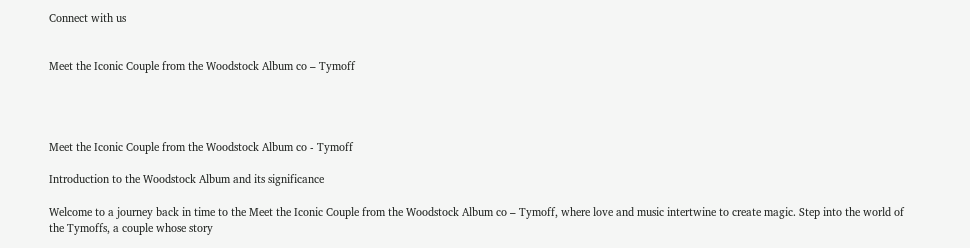Connect with us


Meet the Iconic Couple from the Woodstock Album co – Tymoff




Meet the Iconic Couple from the Woodstock Album co - Tymoff

Introduction to the Woodstock Album and its significance

Welcome to a journey back in time to the Meet the Iconic Couple from the Woodstock Album co – Tymoff, where love and music intertwine to create magic. Step into the world of the Tymoffs, a couple whose story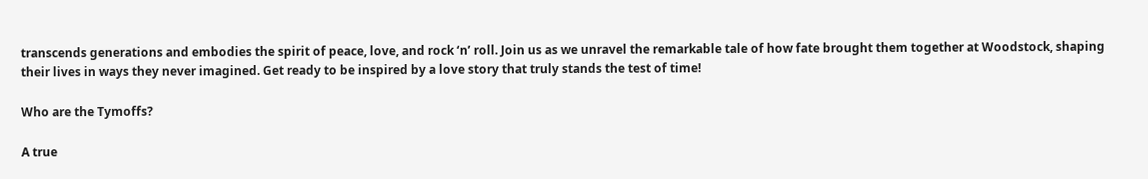transcends generations and embodies the spirit of peace, love, and rock ‘n’ roll. Join us as we unravel the remarkable tale of how fate brought them together at Woodstock, shaping their lives in ways they never imagined. Get ready to be inspired by a love story that truly stands the test of time!

Who are the Tymoffs?

A true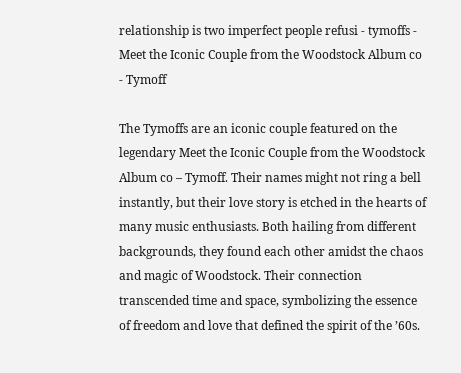relationship is two imperfect people refusi - tymoffs - Meet the Iconic Couple from the Woodstock Album co - Tymoff

The Tymoffs are an iconic couple featured on the legendary Meet the Iconic Couple from the Woodstock Album co – Tymoff. Their names might not ring a bell instantly, but their love story is etched in the hearts of many music enthusiasts. Both hailing from different backgrounds, they found each other amidst the chaos and magic of Woodstock. Their connection transcended time and space, symbolizing the essence of freedom and love that defined the spirit of the ’60s.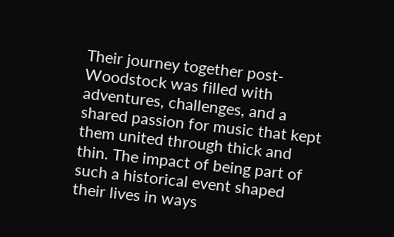Their journey together post-Woodstock was filled with adventures, challenges, and a shared passion for music that kept them united through thick and thin. The impact of being part of such a historical event shaped their lives in ways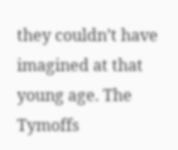they couldn’t have imagined at that young age. The Tymoffs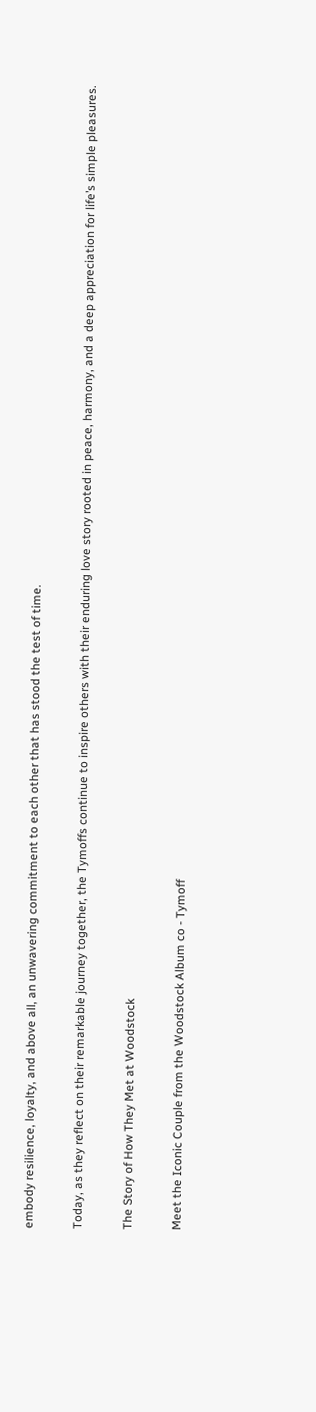embody resilience, loyalty, and above all, an unwavering commitment to each other that has stood the test of time.

Today, as they reflect on their remarkable journey together, the Tymoffs continue to inspire others with their enduring love story rooted in peace, harmony, and a deep appreciation for life’s simple pleasures.

The Story of How They Met at Woodstock

Meet the Iconic Couple from the Woodstock Album co - Tymoff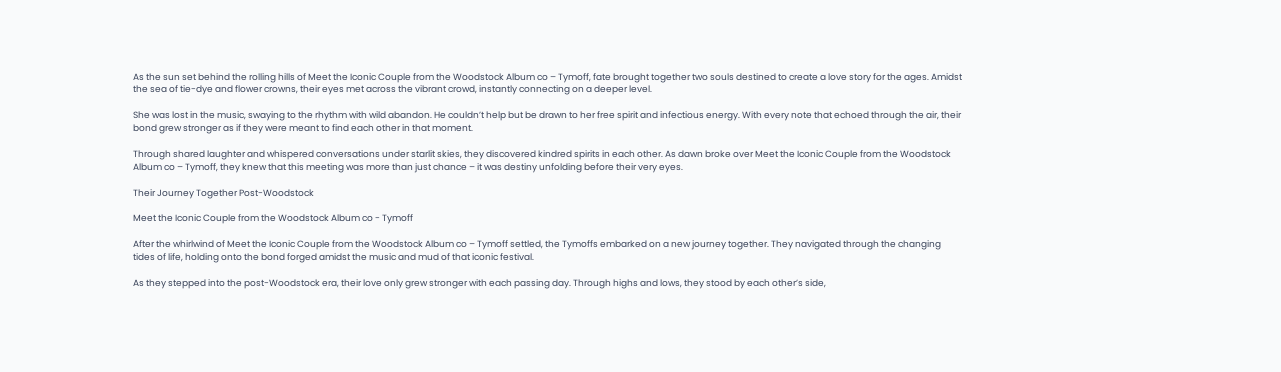As the sun set behind the rolling hills of Meet the Iconic Couple from the Woodstock Album co – Tymoff, fate brought together two souls destined to create a love story for the ages. Amidst the sea of tie-dye and flower crowns, their eyes met across the vibrant crowd, instantly connecting on a deeper level.

She was lost in the music, swaying to the rhythm with wild abandon. He couldn’t help but be drawn to her free spirit and infectious energy. With every note that echoed through the air, their bond grew stronger as if they were meant to find each other in that moment.

Through shared laughter and whispered conversations under starlit skies, they discovered kindred spirits in each other. As dawn broke over Meet the Iconic Couple from the Woodstock Album co – Tymoff, they knew that this meeting was more than just chance – it was destiny unfolding before their very eyes.

Their Journey Together Post-Woodstock

Meet the Iconic Couple from the Woodstock Album co - Tymoff

After the whirlwind of Meet the Iconic Couple from the Woodstock Album co – Tymoff settled, the Tymoffs embarked on a new journey together. They navigated through the changing tides of life, holding onto the bond forged amidst the music and mud of that iconic festival.

As they stepped into the post-Woodstock era, their love only grew stronger with each passing day. Through highs and lows, they stood by each other’s side,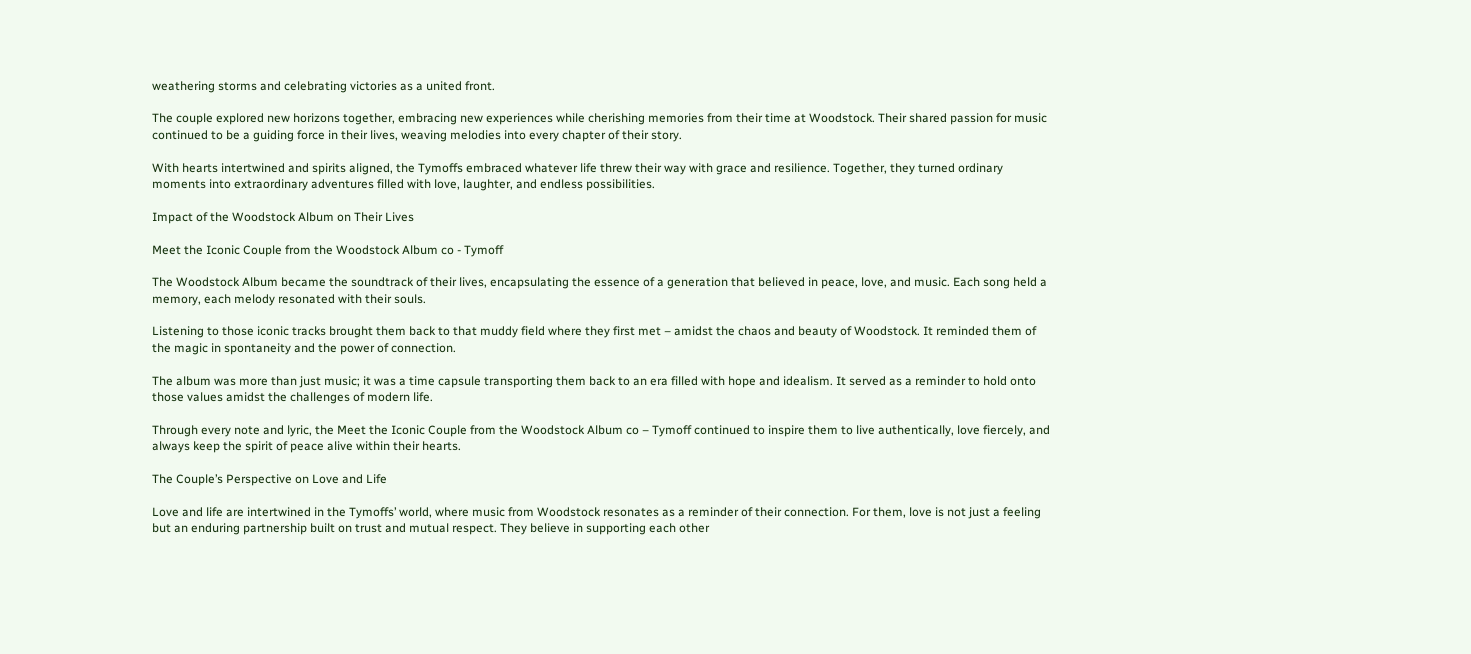weathering storms and celebrating victories as a united front.

The couple explored new horizons together, embracing new experiences while cherishing memories from their time at Woodstock. Their shared passion for music continued to be a guiding force in their lives, weaving melodies into every chapter of their story.

With hearts intertwined and spirits aligned, the Tymoffs embraced whatever life threw their way with grace and resilience. Together, they turned ordinary moments into extraordinary adventures filled with love, laughter, and endless possibilities.

Impact of the Woodstock Album on Their Lives

Meet the Iconic Couple from the Woodstock Album co - Tymoff

The Woodstock Album became the soundtrack of their lives, encapsulating the essence of a generation that believed in peace, love, and music. Each song held a memory, each melody resonated with their souls.

Listening to those iconic tracks brought them back to that muddy field where they first met – amidst the chaos and beauty of Woodstock. It reminded them of the magic in spontaneity and the power of connection.

The album was more than just music; it was a time capsule transporting them back to an era filled with hope and idealism. It served as a reminder to hold onto those values amidst the challenges of modern life.

Through every note and lyric, the Meet the Iconic Couple from the Woodstock Album co – Tymoff continued to inspire them to live authentically, love fiercely, and always keep the spirit of peace alive within their hearts.

The Couple’s Perspective on Love and Life

Love and life are intertwined in the Tymoffs’ world, where music from Woodstock resonates as a reminder of their connection. For them, love is not just a feeling but an enduring partnership built on trust and mutual respect. They believe in supporting each other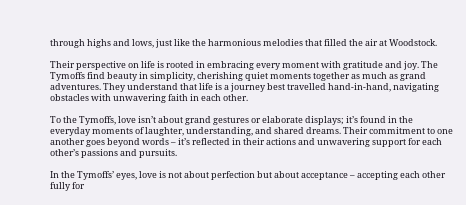through highs and lows, just like the harmonious melodies that filled the air at Woodstock.

Their perspective on life is rooted in embracing every moment with gratitude and joy. The Tymoffs find beauty in simplicity, cherishing quiet moments together as much as grand adventures. They understand that life is a journey best travelled hand-in-hand, navigating obstacles with unwavering faith in each other.

To the Tymoffs, love isn’t about grand gestures or elaborate displays; it’s found in the everyday moments of laughter, understanding, and shared dreams. Their commitment to one another goes beyond words – it’s reflected in their actions and unwavering support for each other’s passions and pursuits.

In the Tymoffs’ eyes, love is not about perfection but about acceptance – accepting each other fully for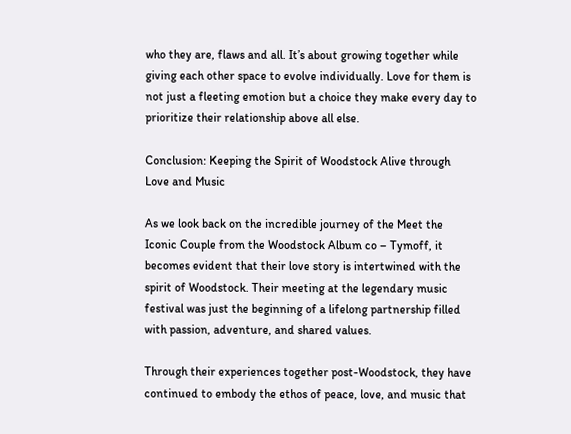who they are, flaws and all. It’s about growing together while giving each other space to evolve individually. Love for them is not just a fleeting emotion but a choice they make every day to prioritize their relationship above all else.

Conclusion: Keeping the Spirit of Woodstock Alive through Love and Music

As we look back on the incredible journey of the Meet the Iconic Couple from the Woodstock Album co – Tymoff, it becomes evident that their love story is intertwined with the spirit of Woodstock. Their meeting at the legendary music festival was just the beginning of a lifelong partnership filled with passion, adventure, and shared values.

Through their experiences together post-Woodstock, they have continued to embody the ethos of peace, love, and music that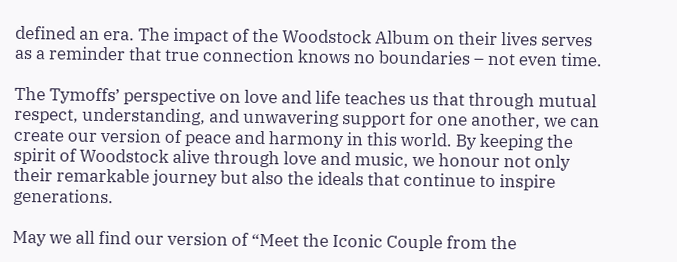defined an era. The impact of the Woodstock Album on their lives serves as a reminder that true connection knows no boundaries – not even time.

The Tymoffs’ perspective on love and life teaches us that through mutual respect, understanding, and unwavering support for one another, we can create our version of peace and harmony in this world. By keeping the spirit of Woodstock alive through love and music, we honour not only their remarkable journey but also the ideals that continue to inspire generations.

May we all find our version of “Meet the Iconic Couple from the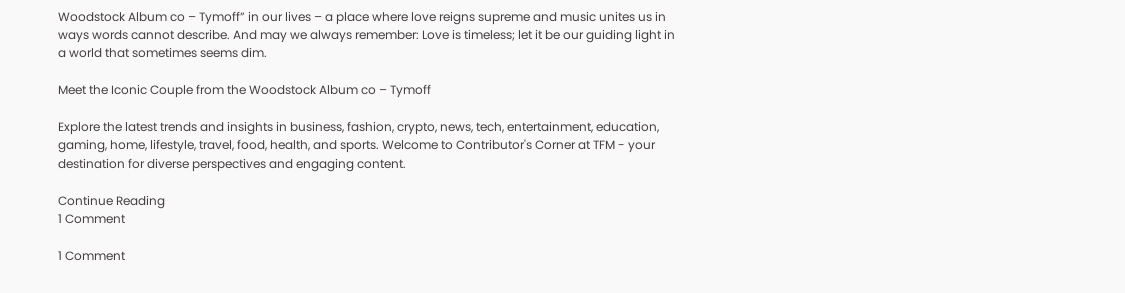Woodstock Album co – Tymoff” in our lives – a place where love reigns supreme and music unites us in ways words cannot describe. And may we always remember: Love is timeless; let it be our guiding light in a world that sometimes seems dim.

Meet the Iconic Couple from the Woodstock Album co – Tymoff

Explore the latest trends and insights in business, fashion, crypto, news, tech, entertainment, education, gaming, home, lifestyle, travel, food, health, and sports. Welcome to Contributor's Corner at TFM - your destination for diverse perspectives and engaging content.

Continue Reading
1 Comment

1 Comment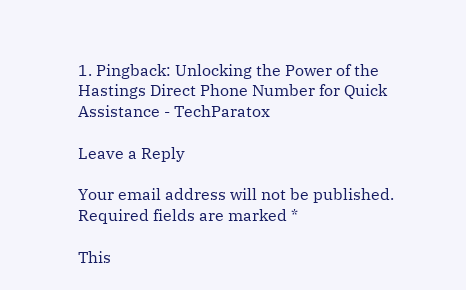1. Pingback: Unlocking the Power of the Hastings Direct Phone Number for Quick Assistance - TechParatox

Leave a Reply

Your email address will not be published. Required fields are marked *

This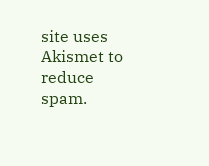site uses Akismet to reduce spam.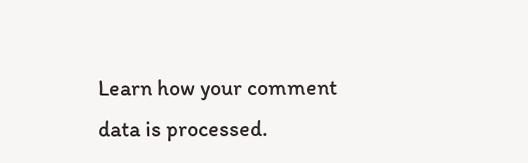Learn how your comment data is processed.